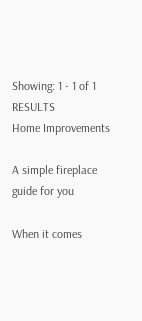Showing: 1 - 1 of 1 RESULTS
Home Improvements

A simple fireplace guide for you

When it comes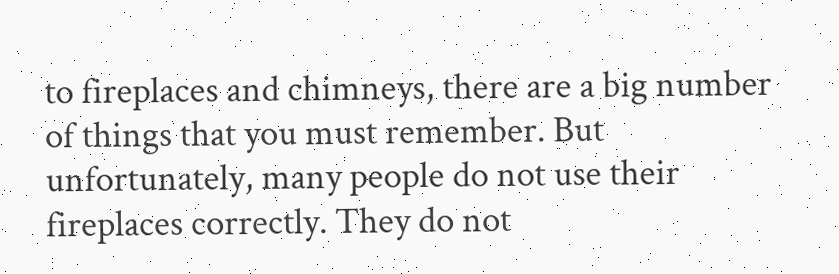to fireplaces and chimneys, there are a big number of things that you must remember. But unfortunately, many people do not use their fireplaces correctly. They do not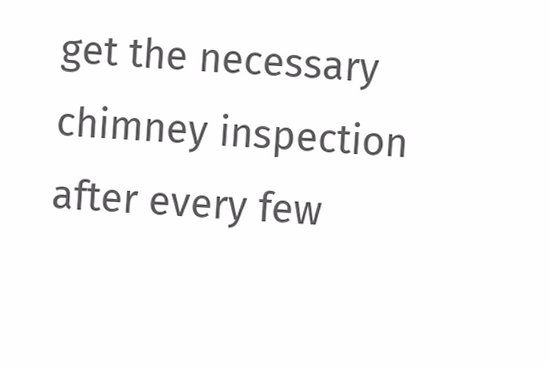get the necessary chimney inspection after every few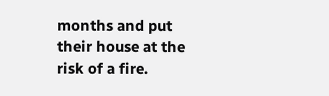months and put their house at the risk of a fire.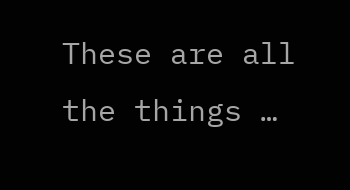These are all the things …